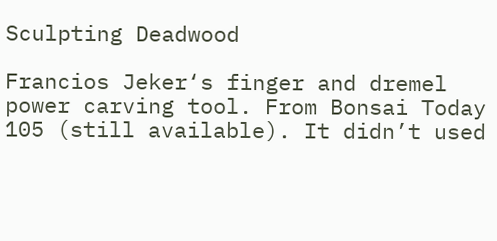Sculpting Deadwood

Francios Jeker‘s finger and dremel power carving tool. From Bonsai Today 105 (still available). It didn’t used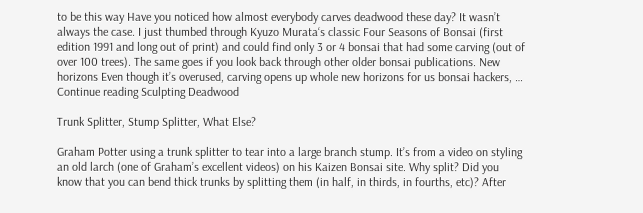to be this way Have you noticed how almost everybody carves deadwood these day? It wasn’t always the case. I just thumbed through Kyuzo Murata‘s classic Four Seasons of Bonsai (first edition 1991 and long out of print) and could find only 3 or 4 bonsai that had some carving (out of over 100 trees). The same goes if you look back through other older bonsai publications. New horizons Even though it’s overused, carving opens up whole new horizons for us bonsai hackers, … Continue reading Sculpting Deadwood

Trunk Splitter, Stump Splitter, What Else?

Graham Potter using a trunk splitter to tear into a large branch stump. It’s from a video on styling an old larch (one of Graham’s excellent videos) on his Kaizen Bonsai site. Why split? Did you know that you can bend thick trunks by splitting them (in half, in thirds, in fourths, etc)? After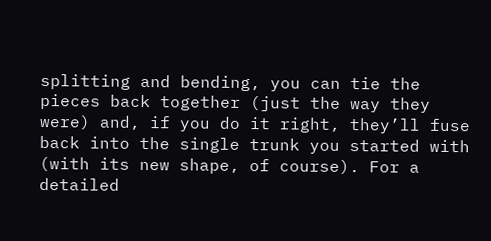splitting and bending, you can tie the pieces back together (just the way they were) and, if you do it right, they’ll fuse back into the single trunk you started with (with its new shape, of course). For a detailed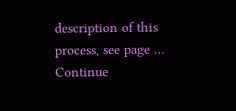description of this process, see page … Continue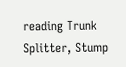reading Trunk Splitter, Stump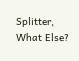Splitter, What Else?